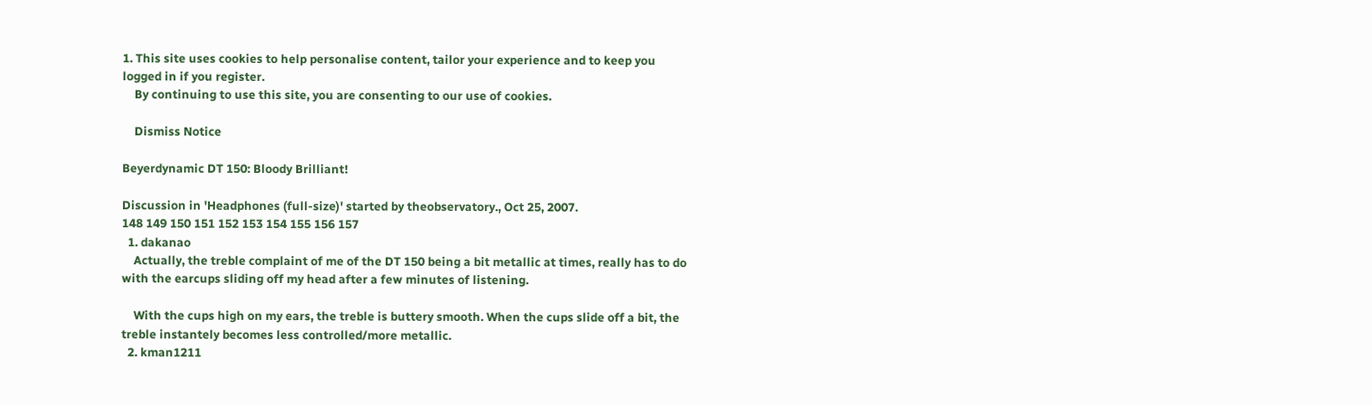1. This site uses cookies to help personalise content, tailor your experience and to keep you logged in if you register.
    By continuing to use this site, you are consenting to our use of cookies.

    Dismiss Notice

Beyerdynamic DT 150: Bloody Brilliant!

Discussion in 'Headphones (full-size)' started by theobservatory., Oct 25, 2007.
148 149 150 151 152 153 154 155 156 157
  1. dakanao
    Actually, the treble complaint of me of the DT 150 being a bit metallic at times, really has to do with the earcups sliding off my head after a few minutes of listening.

    With the cups high on my ears, the treble is buttery smooth. When the cups slide off a bit, the treble instantely becomes less controlled/more metallic.
  2. kman1211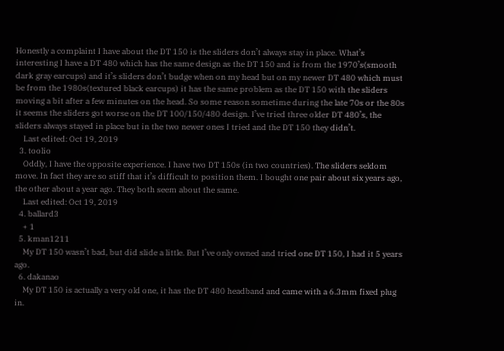Honestly a complaint I have about the DT 150 is the sliders don’t always stay in place. What’s interesting I have a DT 480 which has the same design as the DT 150 and is from the 1970’s(smooth dark gray earcups) and it’s sliders don’t budge when on my head but on my newer DT 480 which must be from the 1980s(textured black earcups) it has the same problem as the DT 150 with the sliders moving a bit after a few minutes on the head. So some reason sometime during the late 70s or the 80s it seems the sliders got worse on the DT 100/150/480 design. I’ve tried three older DT 480’s, the sliders always stayed in place but in the two newer ones I tried and the DT 150 they didn’t.
    Last edited: Oct 19, 2019
  3. toolio
    Oddly, I have the opposite experience. I have two DT 150s (in two countries). The sliders seldom move. In fact they are so stiff that it’s difficult to position them. I bought one pair about six years ago, the other about a year ago. They both seem about the same.
    Last edited: Oct 19, 2019
  4. ballard3
    + 1
  5. kman1211
    My DT 150 wasn’t bad, but did slide a little. But I’ve only owned and tried one DT 150, I had it 5 years ago.
  6. dakanao
    My DT 150 is actually a very old one, it has the DT 480 headband and came with a 6.3mm fixed plug in.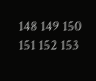148 149 150 151 152 153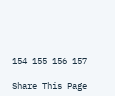154 155 156 157

Share This Page